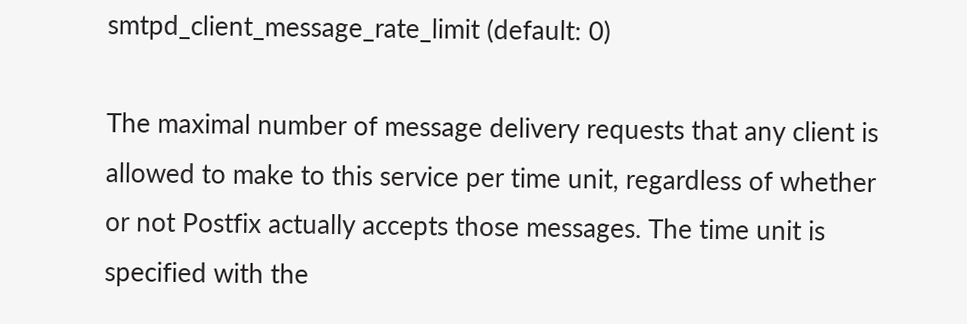smtpd_client_message_rate_limit (default: 0)

The maximal number of message delivery requests that any client is allowed to make to this service per time unit, regardless of whether or not Postfix actually accepts those messages. The time unit is specified with the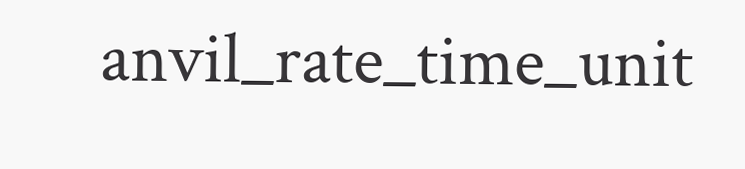anvil_rate_time_unit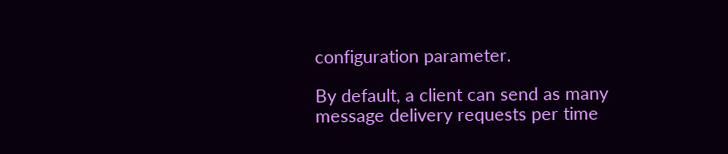configuration parameter.

By default, a client can send as many message delivery requests per time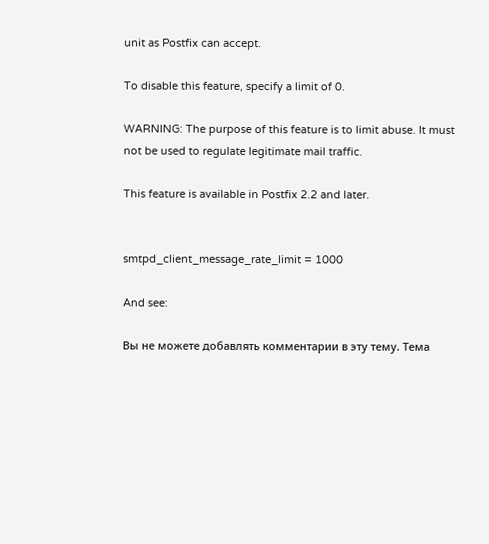unit as Postfix can accept.

To disable this feature, specify a limit of 0.

WARNING: The purpose of this feature is to limit abuse. It must not be used to regulate legitimate mail traffic.

This feature is available in Postfix 2.2 and later.


smtpd_client_message_rate_limit = 1000

And see:

Вы не можете добавлять комментарии в эту тему. Тема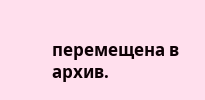перемещена в архив.